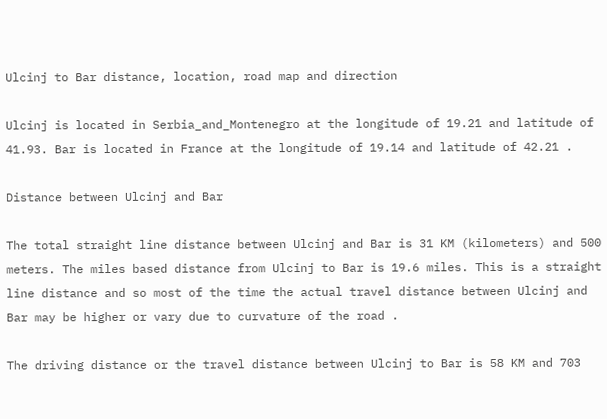Ulcinj to Bar distance, location, road map and direction

Ulcinj is located in Serbia_and_Montenegro at the longitude of 19.21 and latitude of 41.93. Bar is located in France at the longitude of 19.14 and latitude of 42.21 .

Distance between Ulcinj and Bar

The total straight line distance between Ulcinj and Bar is 31 KM (kilometers) and 500 meters. The miles based distance from Ulcinj to Bar is 19.6 miles. This is a straight line distance and so most of the time the actual travel distance between Ulcinj and Bar may be higher or vary due to curvature of the road .

The driving distance or the travel distance between Ulcinj to Bar is 58 KM and 703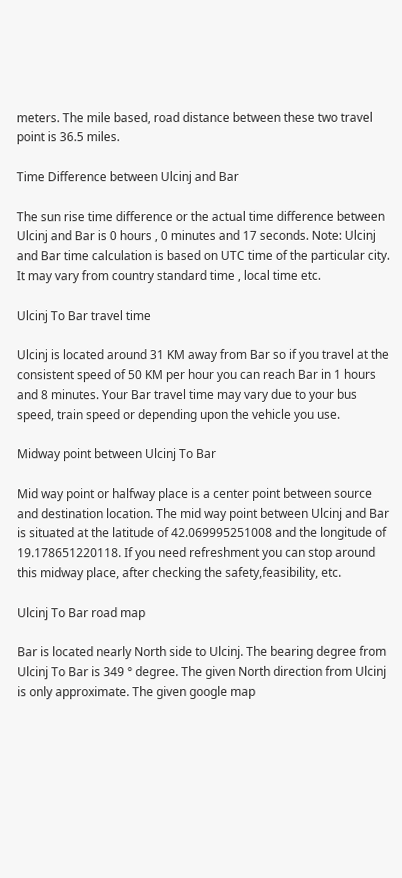meters. The mile based, road distance between these two travel point is 36.5 miles.

Time Difference between Ulcinj and Bar

The sun rise time difference or the actual time difference between Ulcinj and Bar is 0 hours , 0 minutes and 17 seconds. Note: Ulcinj and Bar time calculation is based on UTC time of the particular city. It may vary from country standard time , local time etc.

Ulcinj To Bar travel time

Ulcinj is located around 31 KM away from Bar so if you travel at the consistent speed of 50 KM per hour you can reach Bar in 1 hours and 8 minutes. Your Bar travel time may vary due to your bus speed, train speed or depending upon the vehicle you use.

Midway point between Ulcinj To Bar

Mid way point or halfway place is a center point between source and destination location. The mid way point between Ulcinj and Bar is situated at the latitude of 42.069995251008 and the longitude of 19.178651220118. If you need refreshment you can stop around this midway place, after checking the safety,feasibility, etc.

Ulcinj To Bar road map

Bar is located nearly North side to Ulcinj. The bearing degree from Ulcinj To Bar is 349 ° degree. The given North direction from Ulcinj is only approximate. The given google map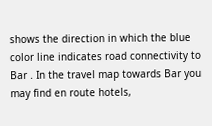shows the direction in which the blue color line indicates road connectivity to Bar . In the travel map towards Bar you may find en route hotels,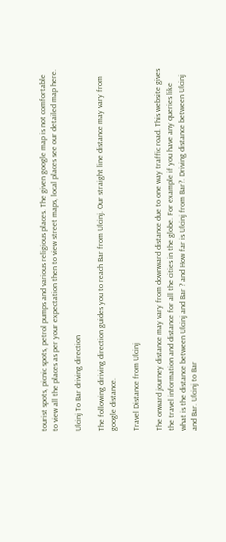tourist spots, picnic spots, petrol pumps and various religious places. The given google map is not comfortable to view all the places as per your expectation then to view street maps, local places see our detailed map here.

Ulcinj To Bar driving direction

The following diriving direction guides you to reach Bar from Ulcinj. Our straight line distance may vary from google distance.

Travel Distance from Ulcinj

The onward journey distance may vary from downward distance due to one way traffic road. This website gives the travel information and distance for all the cities in the globe. For example if you have any queries like what is the distance between Ulcinj and Bar ? and How far is Ulcinj from Bar?. Driving distance between Ulcinj and Bar. Ulcinj to Bar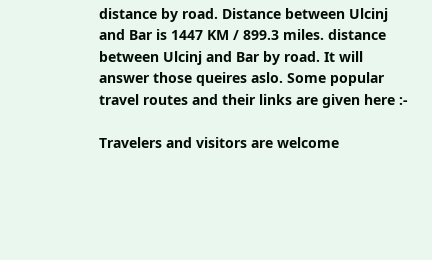distance by road. Distance between Ulcinj and Bar is 1447 KM / 899.3 miles. distance between Ulcinj and Bar by road. It will answer those queires aslo. Some popular travel routes and their links are given here :-

Travelers and visitors are welcome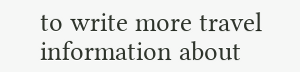to write more travel information about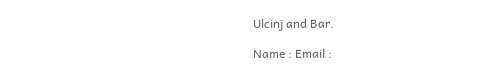Ulcinj and Bar.

Name : Email :